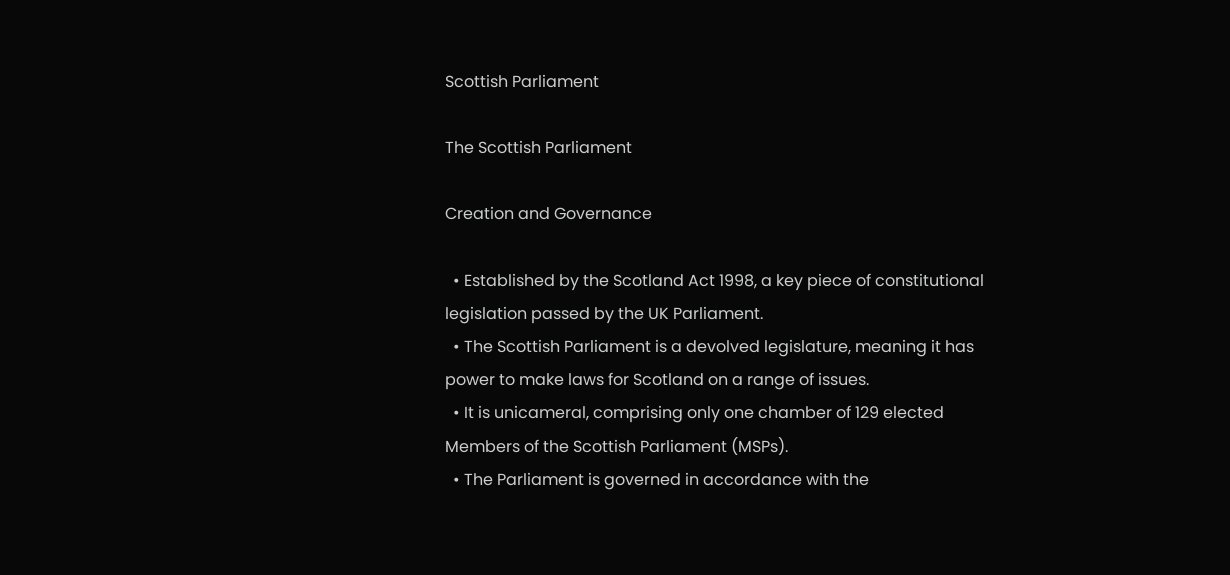Scottish Parliament

The Scottish Parliament

Creation and Governance

  • Established by the Scotland Act 1998, a key piece of constitutional legislation passed by the UK Parliament.
  • The Scottish Parliament is a devolved legislature, meaning it has power to make laws for Scotland on a range of issues.
  • It is unicameral, comprising only one chamber of 129 elected Members of the Scottish Parliament (MSPs).
  • The Parliament is governed in accordance with the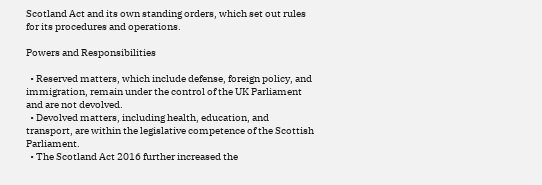Scotland Act and its own standing orders, which set out rules for its procedures and operations.

Powers and Responsibilities

  • Reserved matters, which include defense, foreign policy, and immigration, remain under the control of the UK Parliament and are not devolved.
  • Devolved matters, including health, education, and transport, are within the legislative competence of the Scottish Parliament.
  • The Scotland Act 2016 further increased the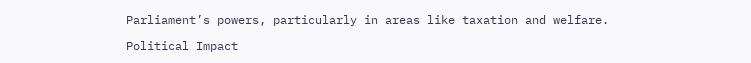Parliament’s powers, particularly in areas like taxation and welfare.

Political Impact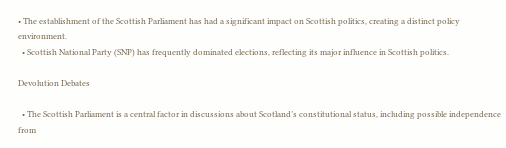• The establishment of the Scottish Parliament has had a significant impact on Scottish politics, creating a distinct policy environment.
  • Scottish National Party (SNP) has frequently dominated elections, reflecting its major influence in Scottish politics.

Devolution Debates

  • The Scottish Parliament is a central factor in discussions about Scotland’s constitutional status, including possible independence from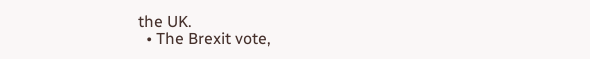the UK.
  • The Brexit vote,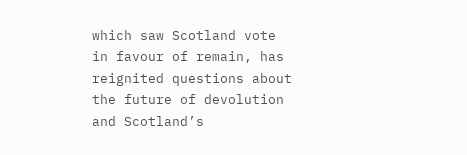which saw Scotland vote in favour of remain, has reignited questions about the future of devolution and Scotland’s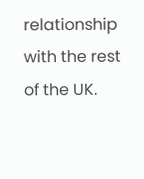relationship with the rest of the UK.